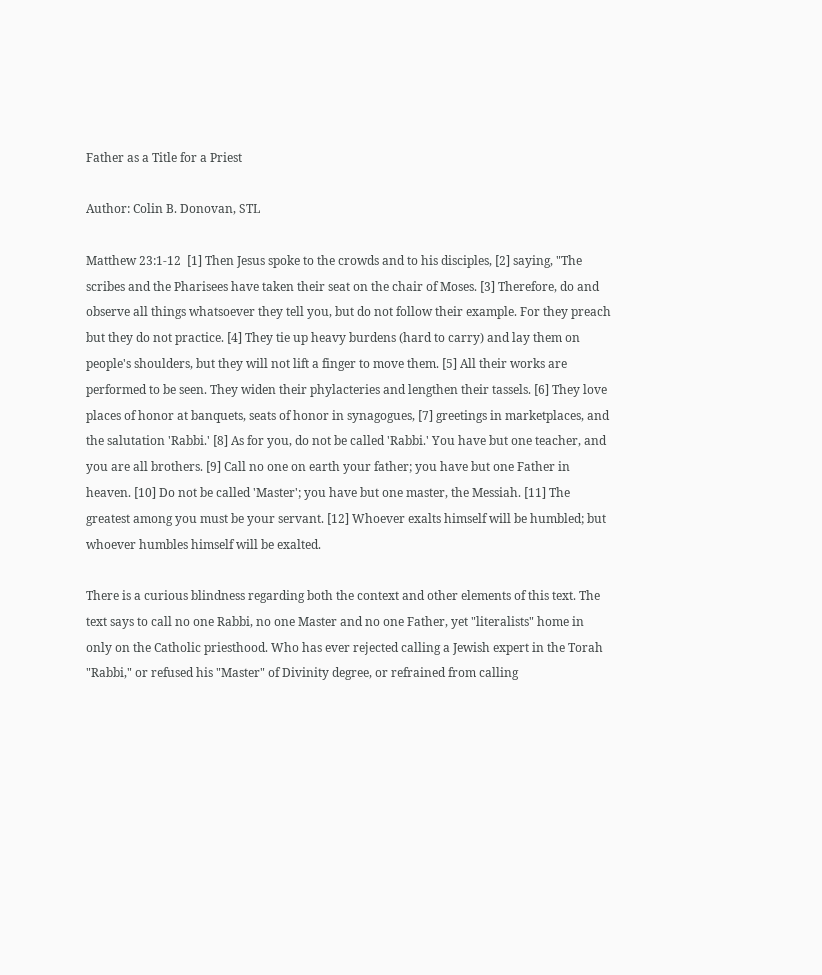Father as a Title for a Priest

Author: Colin B. Donovan, STL

Matthew 23:1-12  [1] Then Jesus spoke to the crowds and to his disciples, [2] saying, "The scribes and the Pharisees have taken their seat on the chair of Moses. [3] Therefore, do and observe all things whatsoever they tell you, but do not follow their example. For they preach but they do not practice. [4] They tie up heavy burdens (hard to carry) and lay them on people's shoulders, but they will not lift a finger to move them. [5] All their works are performed to be seen. They widen their phylacteries and lengthen their tassels. [6] They love places of honor at banquets, seats of honor in synagogues, [7] greetings in marketplaces, and the salutation 'Rabbi.' [8] As for you, do not be called 'Rabbi.' You have but one teacher, and you are all brothers. [9] Call no one on earth your father; you have but one Father in heaven. [10] Do not be called 'Master'; you have but one master, the Messiah. [11] The greatest among you must be your servant. [12] Whoever exalts himself will be humbled; but whoever humbles himself will be exalted.

There is a curious blindness regarding both the context and other elements of this text. The text says to call no one Rabbi, no one Master and no one Father, yet "literalists" home in only on the Catholic priesthood. Who has ever rejected calling a Jewish expert in the Torah "Rabbi," or refused his "Master" of Divinity degree, or refrained from calling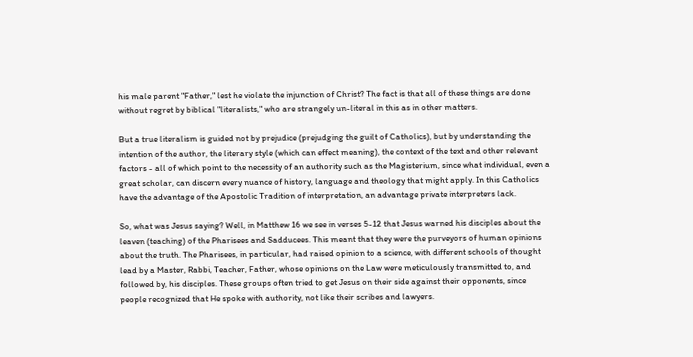his male parent "Father," lest he violate the injunction of Christ? The fact is that all of these things are done without regret by biblical "literalists," who are strangely un-literal in this as in other matters.

But a true literalism is guided not by prejudice (prejudging the guilt of Catholics), but by understanding the intention of the author, the literary style (which can effect meaning), the context of the text and other relevant factors - all of which point to the necessity of an authority such as the Magisterium, since what individual, even a great scholar, can discern every nuance of history, language and theology that might apply. In this Catholics have the advantage of the Apostolic Tradition of interpretation, an advantage private interpreters lack.

So, what was Jesus saying? Well, in Matthew 16 we see in verses 5-12 that Jesus warned his disciples about the leaven (teaching) of the Pharisees and Sadducees. This meant that they were the purveyors of human opinions about the truth. The Pharisees, in particular, had raised opinion to a science, with different schools of thought lead by a Master, Rabbi, Teacher, Father, whose opinions on the Law were meticulously transmitted to, and followed by, his disciples. These groups often tried to get Jesus on their side against their opponents, since people recognized that He spoke with authority, not like their scribes and lawyers.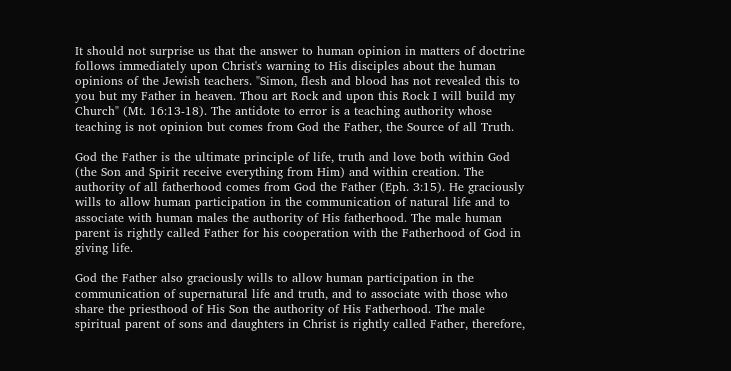It should not surprise us that the answer to human opinion in matters of doctrine follows immediately upon Christ's warning to His disciples about the human opinions of the Jewish teachers. "Simon, flesh and blood has not revealed this to you but my Father in heaven. Thou art Rock and upon this Rock I will build my Church" (Mt. 16:13-18). The antidote to error is a teaching authority whose teaching is not opinion but comes from God the Father, the Source of all Truth.

God the Father is the ultimate principle of life, truth and love both within God (the Son and Spirit receive everything from Him) and within creation. The authority of all fatherhood comes from God the Father (Eph. 3:15). He graciously wills to allow human participation in the communication of natural life and to associate with human males the authority of His fatherhood. The male human parent is rightly called Father for his cooperation with the Fatherhood of God in giving life.

God the Father also graciously wills to allow human participation in the communication of supernatural life and truth, and to associate with those who share the priesthood of His Son the authority of His Fatherhood. The male spiritual parent of sons and daughters in Christ is rightly called Father, therefore,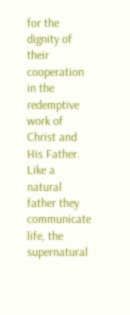for the dignity of their cooperation in the redemptive work of Christ and His Father. Like a natural father they communicate life, the supernatural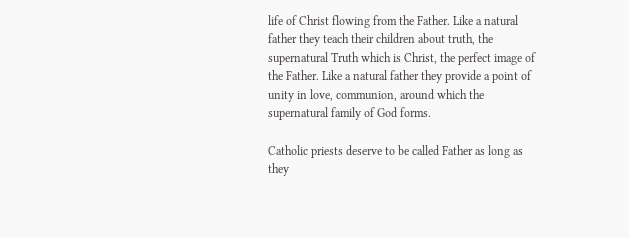life of Christ flowing from the Father. Like a natural father they teach their children about truth, the supernatural Truth which is Christ, the perfect image of the Father. Like a natural father they provide a point of unity in love, communion, around which the supernatural family of God forms.

Catholic priests deserve to be called Father as long as they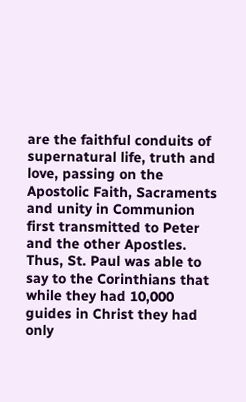are the faithful conduits of supernatural life, truth and love, passing on the Apostolic Faith, Sacraments and unity in Communion first transmitted to Peter and the other Apostles. Thus, St. Paul was able to say to the Corinthians that while they had 10,000 guides in Christ they had only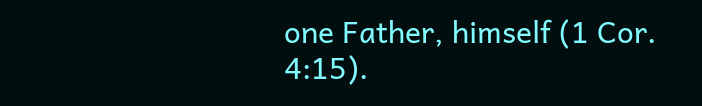one Father, himself (1 Cor. 4:15).